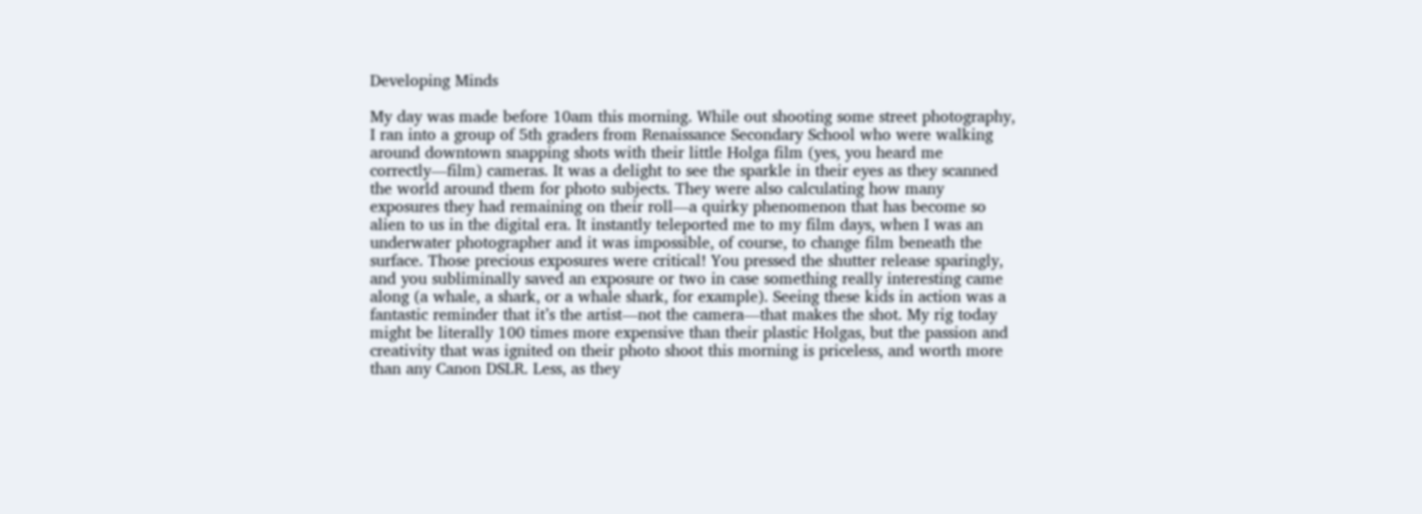Developing Minds

My day was made before 10am this morning. While out shooting some street photography, I ran into a group of 5th graders from Renaissance Secondary School who were walking around downtown snapping shots with their little Holga film (yes, you heard me correctly—film) cameras. It was a delight to see the sparkle in their eyes as they scanned the world around them for photo subjects. They were also calculating how many exposures they had remaining on their roll—a quirky phenomenon that has become so alien to us in the digital era. It instantly teleported me to my film days, when I was an underwater photographer and it was impossible, of course, to change film beneath the surface. Those precious exposures were critical! You pressed the shutter release sparingly, and you subliminally saved an exposure or two in case something really interesting came along (a whale, a shark, or a whale shark, for example). Seeing these kids in action was a fantastic reminder that it’s the artist—not the camera—that makes the shot. My rig today might be literally 100 times more expensive than their plastic Holgas, but the passion and creativity that was ignited on their photo shoot this morning is priceless, and worth more than any Canon DSLR. Less, as they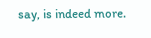say, is indeed more.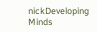nickDeveloping Minds